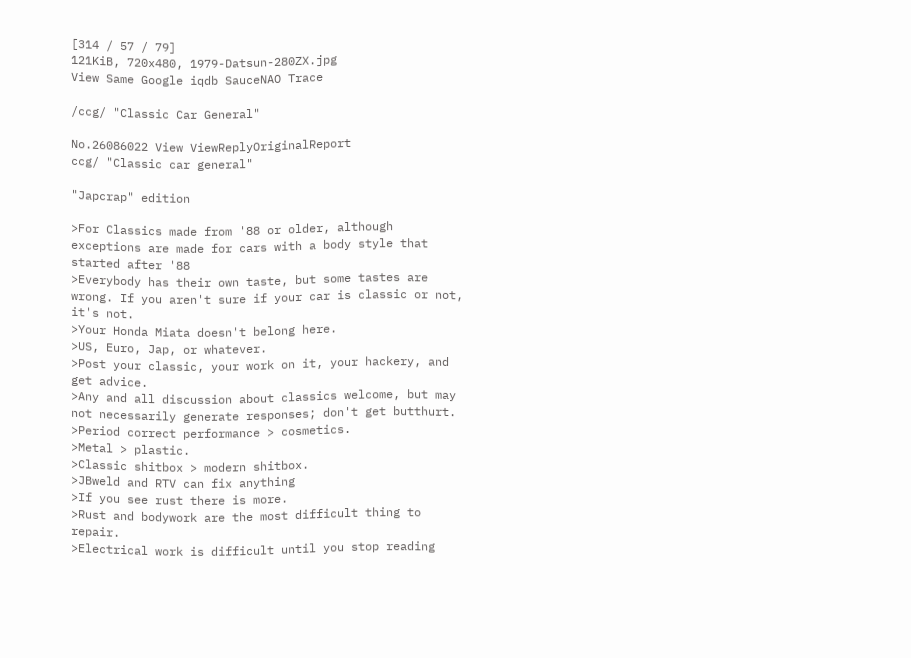[314 / 57 / 79]
121KiB, 720x480, 1979-Datsun-280ZX.jpg
View Same Google iqdb SauceNAO Trace

/ccg/ "Classic Car General"

No.26086022 View ViewReplyOriginalReport
ccg/ "Classic car general"

"Japcrap" edition

>For Classics made from '88 or older, although exceptions are made for cars with a body style that started after '88
>Everybody has their own taste, but some tastes are wrong. If you aren't sure if your car is classic or not, it's not.
>Your Honda Miata doesn't belong here.
>US, Euro, Jap, or whatever.
>Post your classic, your work on it, your hackery, and get advice.
>Any and all discussion about classics welcome, but may not necessarily generate responses; don't get butthurt.
>Period correct performance > cosmetics.
>Metal > plastic.
>Classic shitbox > modern shitbox.
>JBweld and RTV can fix anything
>If you see rust there is more.
>Rust and bodywork are the most difficult thing to repair.
>Electrical work is difficult until you stop reading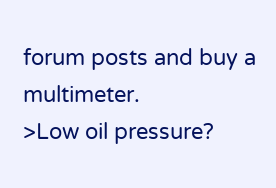forum posts and buy a multimeter.
>Low oil pressure?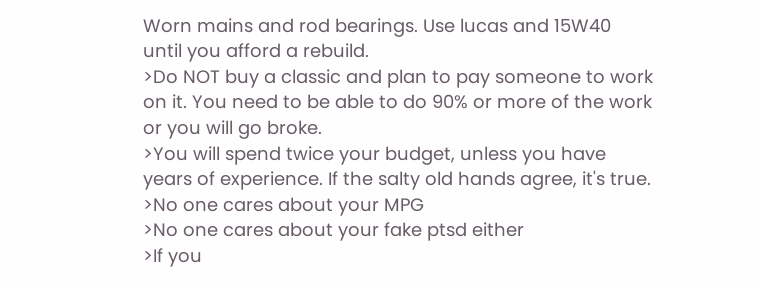Worn mains and rod bearings. Use lucas and 15W40 until you afford a rebuild.
>Do NOT buy a classic and plan to pay someone to work on it. You need to be able to do 90% or more of the work or you will go broke.
>You will spend twice your budget, unless you have years of experience. If the salty old hands agree, it's true.
>No one cares about your MPG
>No one cares about your fake ptsd either
>If you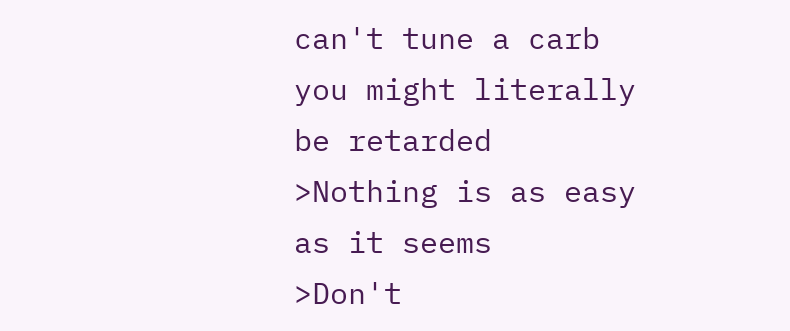can't tune a carb you might literally be retarded
>Nothing is as easy as it seems
>Don't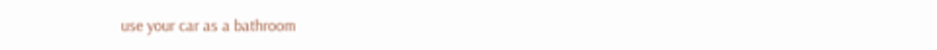use your car as a bathroom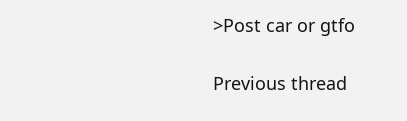>Post car or gtfo

Previous thread